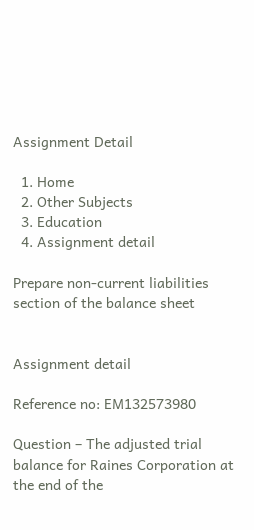Assignment Detail

  1. Home
  2. Other Subjects
  3. Education
  4. Assignment detail

Prepare non-current liabilities section of the balance sheet


Assignment detail

Reference no: EM132573980

Question – The adjusted trial balance for Raines Corporation at the end of the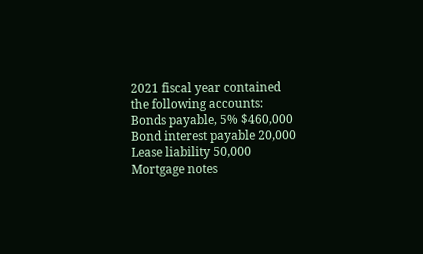2021 fiscal year contained the following accounts:
Bonds payable, 5% $460,000
Bond interest payable 20,000
Lease liability 50,000
Mortgage notes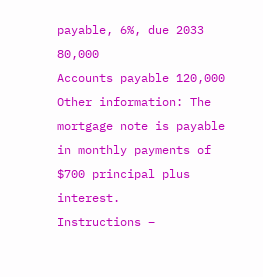payable, 6%, due 2033 80,000
Accounts payable 120,000
Other information: The mortgage note is payable in monthly payments of $700 principal plus interest.
Instructions –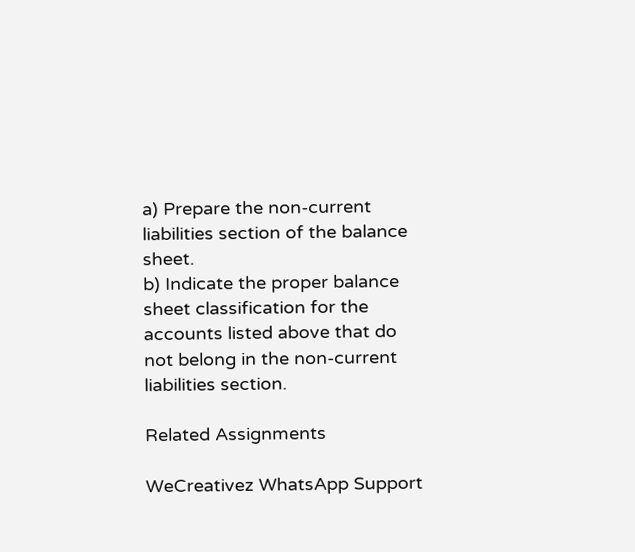a) Prepare the non-current liabilities section of the balance sheet.
b) Indicate the proper balance sheet classification for the accounts listed above that do not belong in the non-current liabilities section.

Related Assignments

WeCreativez WhatsApp Support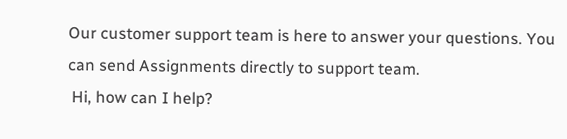Our customer support team is here to answer your questions. You can send Assignments directly to support team.
 Hi, how can I help?